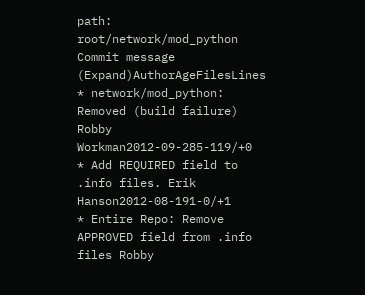path: root/network/mod_python
Commit message (Expand)AuthorAgeFilesLines
* network/mod_python: Removed (build failure) Robby Workman2012-09-285-119/+0
* Add REQUIRED field to .info files. Erik Hanson2012-08-191-0/+1
* Entire Repo: Remove APPROVED field from .info files Robby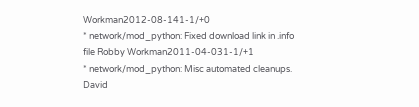Workman2012-08-141-1/+0
* network/mod_python: Fixed download link in .info file Robby Workman2011-04-031-1/+1
* network/mod_python: Misc automated cleanups. David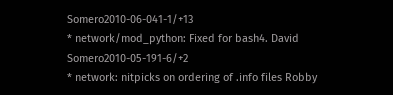Somero2010-06-041-1/+13
* network/mod_python: Fixed for bash4. David Somero2010-05-191-6/+2
* network: nitpicks on ordering of .info files Robby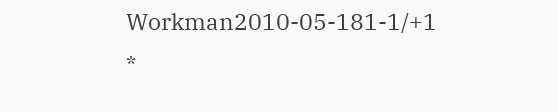Workman2010-05-181-1/+1
*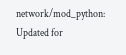network/mod_python: Updated for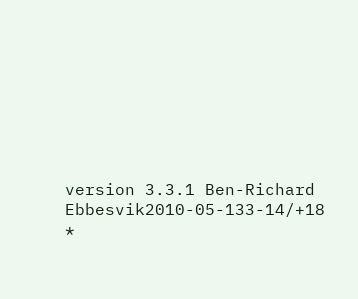version 3.3.1 Ben-Richard Ebbesvik2010-05-133-14/+18
*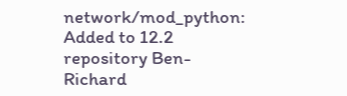network/mod_python: Added to 12.2 repository Ben-Richard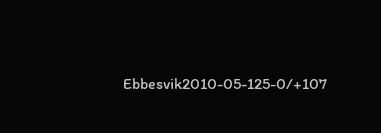Ebbesvik2010-05-125-0/+107